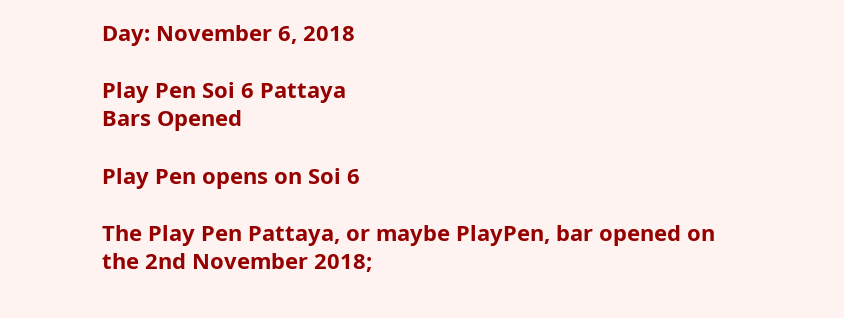Day: November 6, 2018

Play Pen Soi 6 Pattaya
Bars Opened

Play Pen opens on Soi 6

The Play Pen Pattaya, or maybe PlayPen, bar opened on the 2nd November 2018;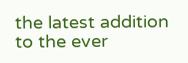the latest addition to the ever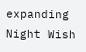expanding Night Wish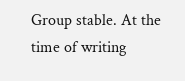Group stable. At the time of writing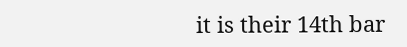it is their 14th bar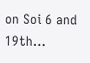on Soi 6 and 19th…